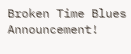Broken Time Blues Announcement!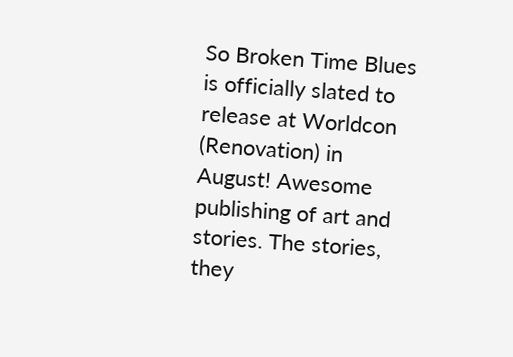So Broken Time Blues is officially slated to release at Worldcon (Renovation) in August! Awesome publishing of art and stories. The stories, they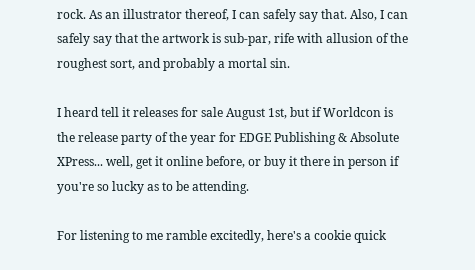rock. As an illustrator thereof, I can safely say that. Also, I can safely say that the artwork is sub-par, rife with allusion of the roughest sort, and probably a mortal sin.

I heard tell it releases for sale August 1st, but if Worldcon is the release party of the year for EDGE Publishing & Absolute XPress... well, get it online before, or buy it there in person if you're so lucky as to be attending.

For listening to me ramble excitedly, here's a cookie quick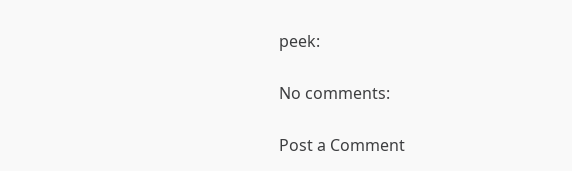peek:

No comments:

Post a Comment